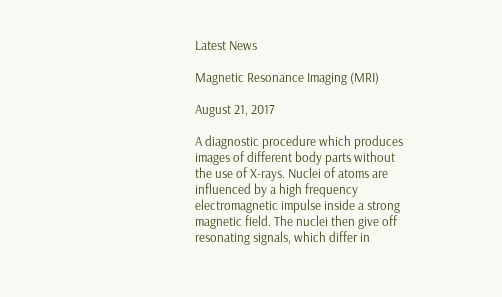Latest News

Magnetic Resonance Imaging (MRI)

August 21, 2017

A diagnostic procedure which produces images of different body parts without the use of X-rays. Nuclei of atoms are influenced by a high frequency electromagnetic impulse inside a strong magnetic field. The nuclei then give off resonating signals, which differ in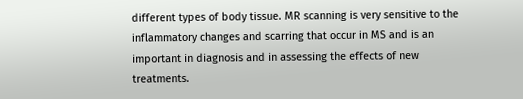different types of body tissue. MR scanning is very sensitive to the inflammatory changes and scarring that occur in MS and is an important in diagnosis and in assessing the effects of new treatments.